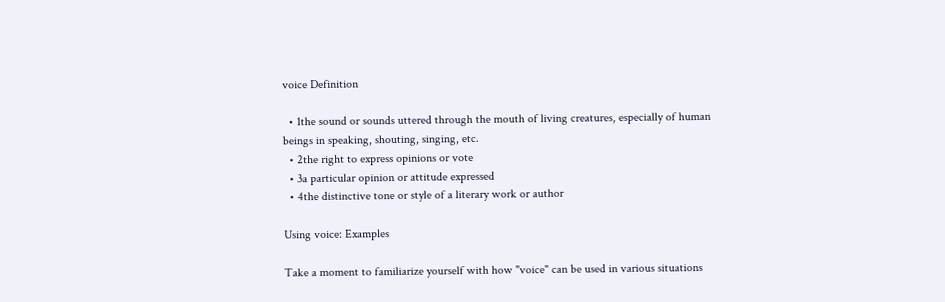voice Definition

  • 1the sound or sounds uttered through the mouth of living creatures, especially of human beings in speaking, shouting, singing, etc.
  • 2the right to express opinions or vote
  • 3a particular opinion or attitude expressed
  • 4the distinctive tone or style of a literary work or author

Using voice: Examples

Take a moment to familiarize yourself with how "voice" can be used in various situations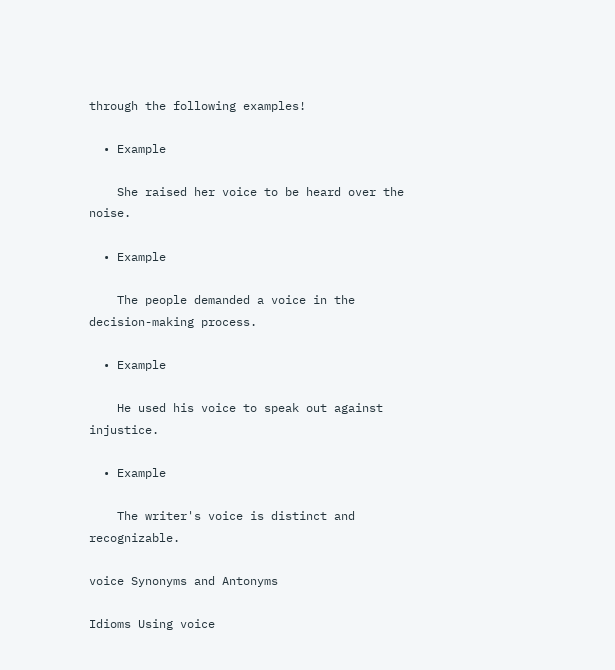through the following examples!

  • Example

    She raised her voice to be heard over the noise.

  • Example

    The people demanded a voice in the decision-making process.

  • Example

    He used his voice to speak out against injustice.

  • Example

    The writer's voice is distinct and recognizable.

voice Synonyms and Antonyms

Idioms Using voice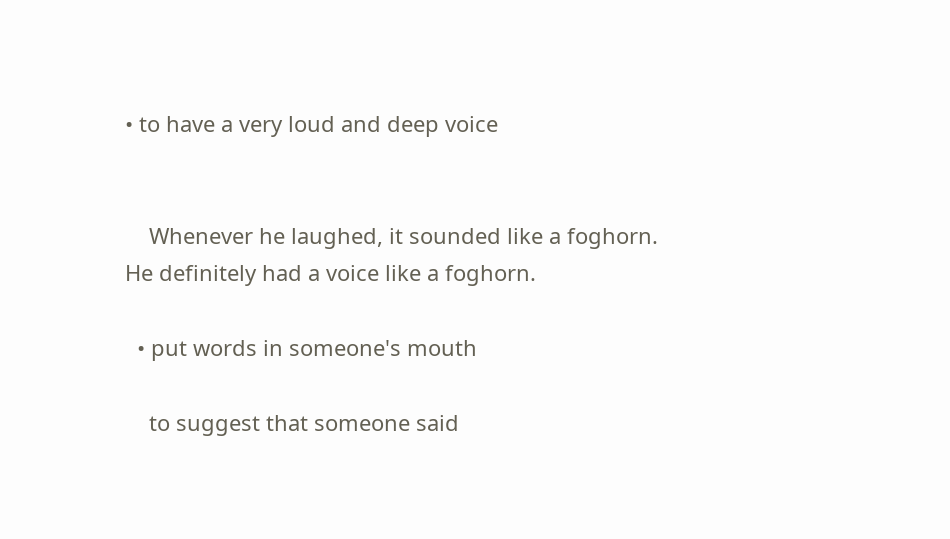• to have a very loud and deep voice


    Whenever he laughed, it sounded like a foghorn. He definitely had a voice like a foghorn.

  • put words in someone's mouth

    to suggest that someone said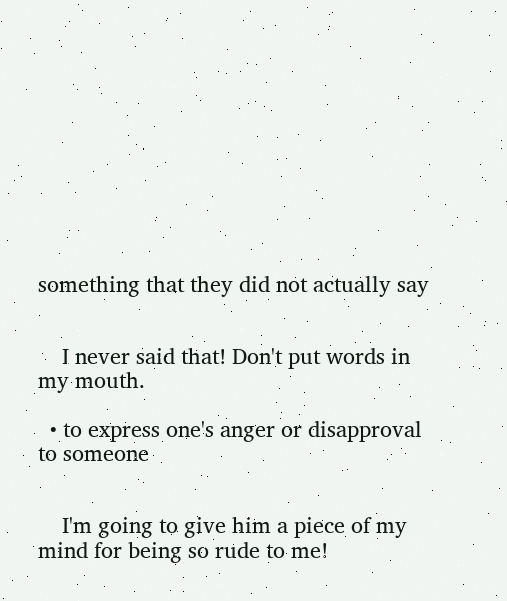something that they did not actually say


    I never said that! Don't put words in my mouth.

  • to express one's anger or disapproval to someone


    I'm going to give him a piece of my mind for being so rude to me!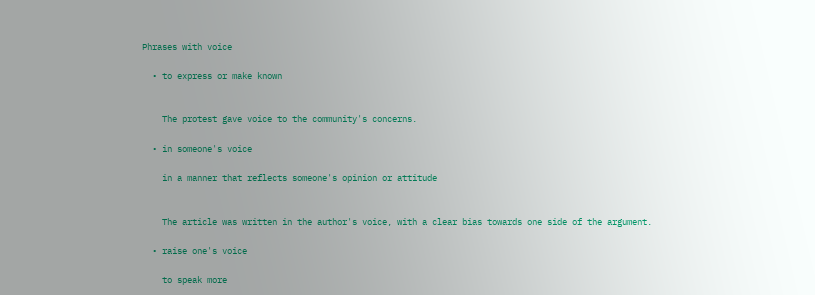Phrases with voice

  • to express or make known


    The protest gave voice to the community's concerns.

  • in someone's voice

    in a manner that reflects someone's opinion or attitude


    The article was written in the author's voice, with a clear bias towards one side of the argument.

  • raise one's voice

    to speak more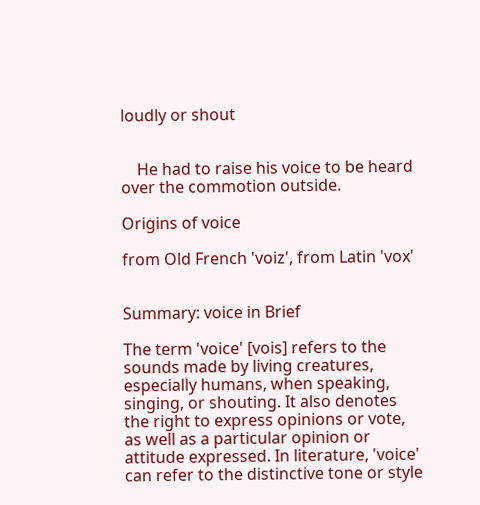loudly or shout


    He had to raise his voice to be heard over the commotion outside.

Origins of voice

from Old French 'voiz', from Latin 'vox'


Summary: voice in Brief

The term 'voice' [vois] refers to the sounds made by living creatures, especially humans, when speaking, singing, or shouting. It also denotes the right to express opinions or vote, as well as a particular opinion or attitude expressed. In literature, 'voice' can refer to the distinctive tone or style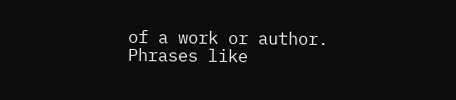of a work or author. Phrases like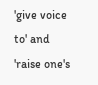'give voice to' and 'raise one's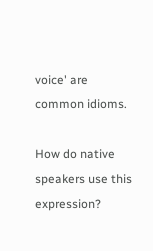voice' are common idioms.

How do native speakers use this expression?